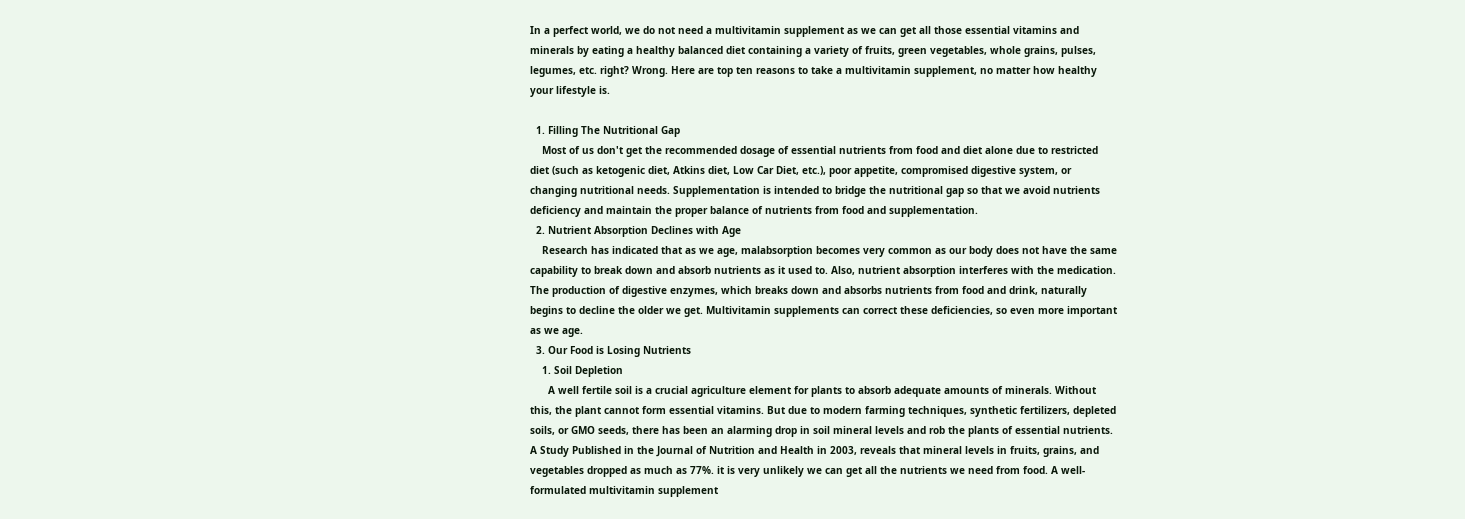In a perfect world, we do not need a multivitamin supplement as we can get all those essential vitamins and minerals by eating a healthy balanced diet containing a variety of fruits, green vegetables, whole grains, pulses, legumes, etc. right? Wrong. Here are top ten reasons to take a multivitamin supplement, no matter how healthy your lifestyle is.

  1. Filling The Nutritional Gap
    Most of us don't get the recommended dosage of essential nutrients from food and diet alone due to restricted diet (such as ketogenic diet, Atkins diet, Low Car Diet, etc.), poor appetite, compromised digestive system, or changing nutritional needs. Supplementation is intended to bridge the nutritional gap so that we avoid nutrients deficiency and maintain the proper balance of nutrients from food and supplementation.
  2. Nutrient Absorption Declines with Age
    Research has indicated that as we age, malabsorption becomes very common as our body does not have the same capability to break down and absorb nutrients as it used to. Also, nutrient absorption interferes with the medication. The production of digestive enzymes, which breaks down and absorbs nutrients from food and drink, naturally begins to decline the older we get. Multivitamin supplements can correct these deficiencies, so even more important as we age.
  3. Our Food is Losing Nutrients
    1. Soil Depletion
      A well fertile soil is a crucial agriculture element for plants to absorb adequate amounts of minerals. Without this, the plant cannot form essential vitamins. But due to modern farming techniques, synthetic fertilizers, depleted soils, or GMO seeds, there has been an alarming drop in soil mineral levels and rob the plants of essential nutrients. A Study Published in the Journal of Nutrition and Health in 2003, reveals that mineral levels in fruits, grains, and vegetables dropped as much as 77%. it is very unlikely we can get all the nutrients we need from food. A well-formulated multivitamin supplement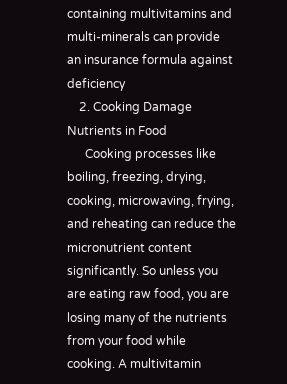containing multivitamins and multi-minerals can provide an insurance formula against deficiency
    2. Cooking Damage Nutrients in Food
      Cooking processes like boiling, freezing, drying, cooking, microwaving, frying, and reheating can reduce the micronutrient content significantly. So unless you are eating raw food, you are losing many of the nutrients from your food while cooking. A multivitamin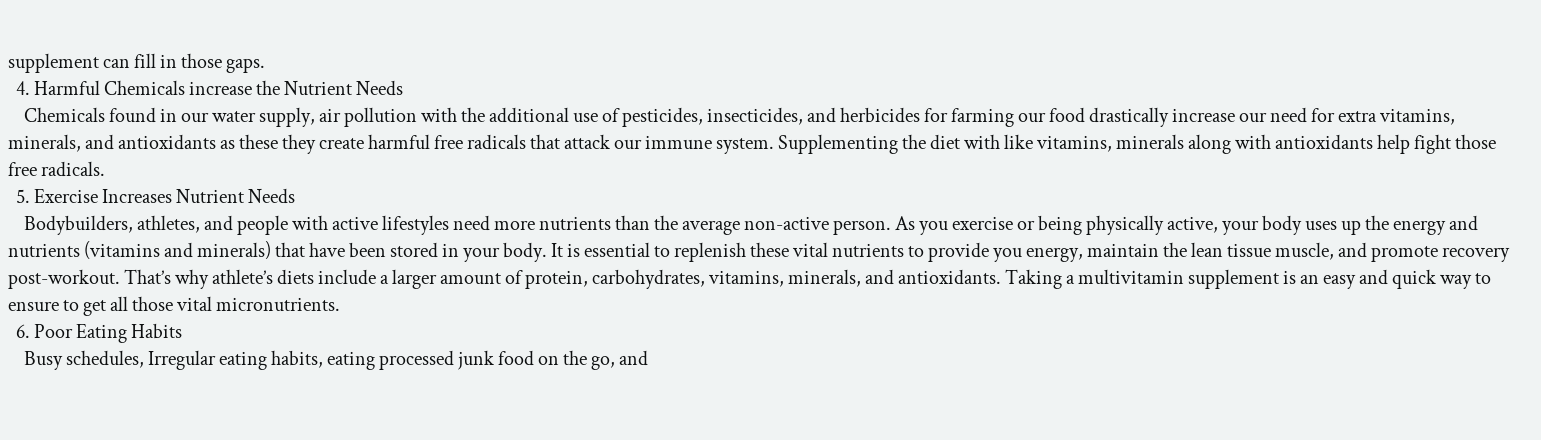supplement can fill in those gaps.
  4. Harmful Chemicals increase the Nutrient Needs
    Chemicals found in our water supply, air pollution with the additional use of pesticides, insecticides, and herbicides for farming our food drastically increase our need for extra vitamins, minerals, and antioxidants as these they create harmful free radicals that attack our immune system. Supplementing the diet with like vitamins, minerals along with antioxidants help fight those free radicals.
  5. Exercise Increases Nutrient Needs
    Bodybuilders, athletes, and people with active lifestyles need more nutrients than the average non-active person. As you exercise or being physically active, your body uses up the energy and nutrients (vitamins and minerals) that have been stored in your body. It is essential to replenish these vital nutrients to provide you energy, maintain the lean tissue muscle, and promote recovery post-workout. That’s why athlete’s diets include a larger amount of protein, carbohydrates, vitamins, minerals, and antioxidants. Taking a multivitamin supplement is an easy and quick way to ensure to get all those vital micronutrients.
  6. Poor Eating Habits
    Busy schedules, Irregular eating habits, eating processed junk food on the go, and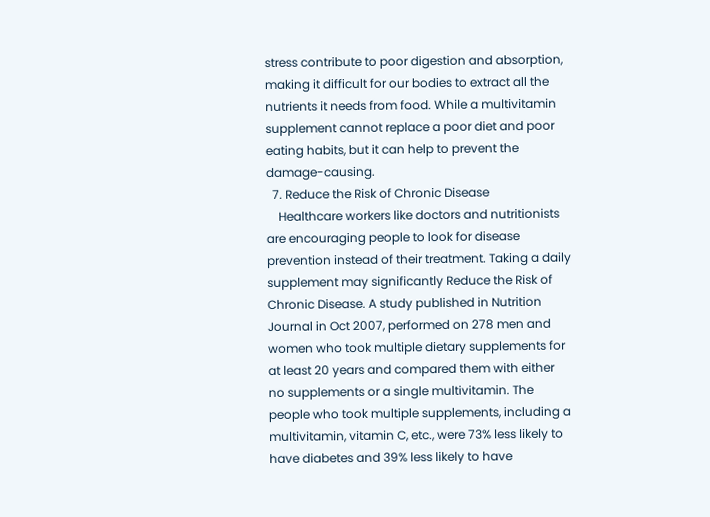stress contribute to poor digestion and absorption, making it difficult for our bodies to extract all the nutrients it needs from food. While a multivitamin supplement cannot replace a poor diet and poor eating habits, but it can help to prevent the damage-causing.
  7. Reduce the Risk of Chronic Disease
    Healthcare workers like doctors and nutritionists are encouraging people to look for disease prevention instead of their treatment. Taking a daily supplement may significantly Reduce the Risk of Chronic Disease. A study published in Nutrition Journal in Oct 2007, performed on 278 men and women who took multiple dietary supplements for at least 20 years and compared them with either no supplements or a single multivitamin. The people who took multiple supplements, including a multivitamin, vitamin C, etc., were 73% less likely to have diabetes and 39% less likely to have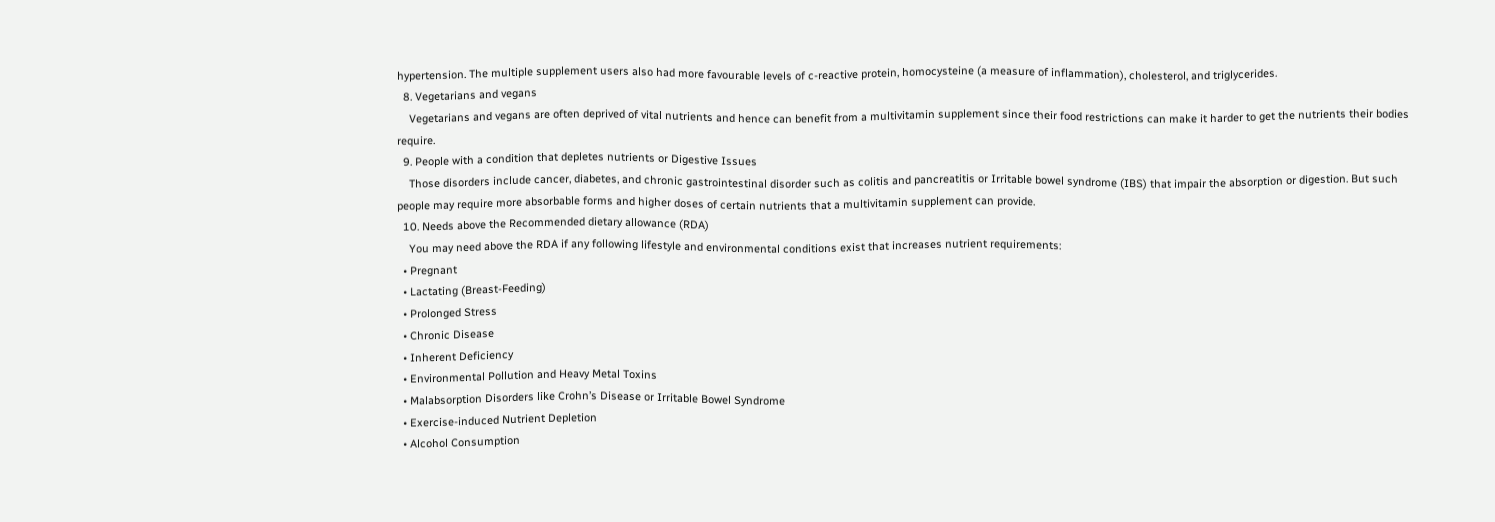hypertension. The multiple supplement users also had more favourable levels of c-reactive protein, homocysteine (a measure of inflammation), cholesterol, and triglycerides.
  8. Vegetarians and vegans
    Vegetarians and vegans are often deprived of vital nutrients and hence can benefit from a multivitamin supplement since their food restrictions can make it harder to get the nutrients their bodies require.
  9. People with a condition that depletes nutrients or Digestive Issues
    Those disorders include cancer, diabetes, and chronic gastrointestinal disorder such as colitis and pancreatitis or Irritable bowel syndrome (IBS) that impair the absorption or digestion. But such people may require more absorbable forms and higher doses of certain nutrients that a multivitamin supplement can provide.
  10. Needs above the Recommended dietary allowance (RDA)
    You may need above the RDA if any following lifestyle and environmental conditions exist that increases nutrient requirements:
  • Pregnant
  • Lactating (Breast-Feeding)
  • Prolonged Stress
  • Chronic Disease
  • Inherent Deficiency
  • Environmental Pollution and Heavy Metal Toxins
  • Malabsorption Disorders like Crohn’s Disease or Irritable Bowel Syndrome
  • Exercise-induced Nutrient Depletion
  • Alcohol Consumption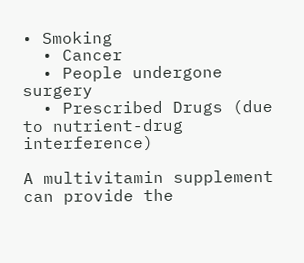• Smoking
  • Cancer
  • People undergone surgery
  • Prescribed Drugs (due to nutrient-drug interference)

A multivitamin supplement can provide the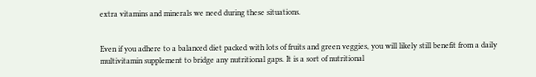extra vitamins and minerals we need during these situations.


Even if you adhere to a balanced diet packed with lots of fruits and green veggies, you will likely still benefit from a daily multivitamin supplement to bridge any nutritional gaps. It is a sort of nutritional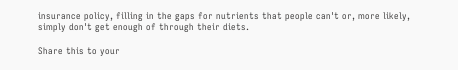insurance policy, filling in the gaps for nutrients that people can't or, more likely, simply don't get enough of through their diets.

Share this to your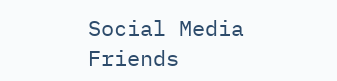Social Media Friends